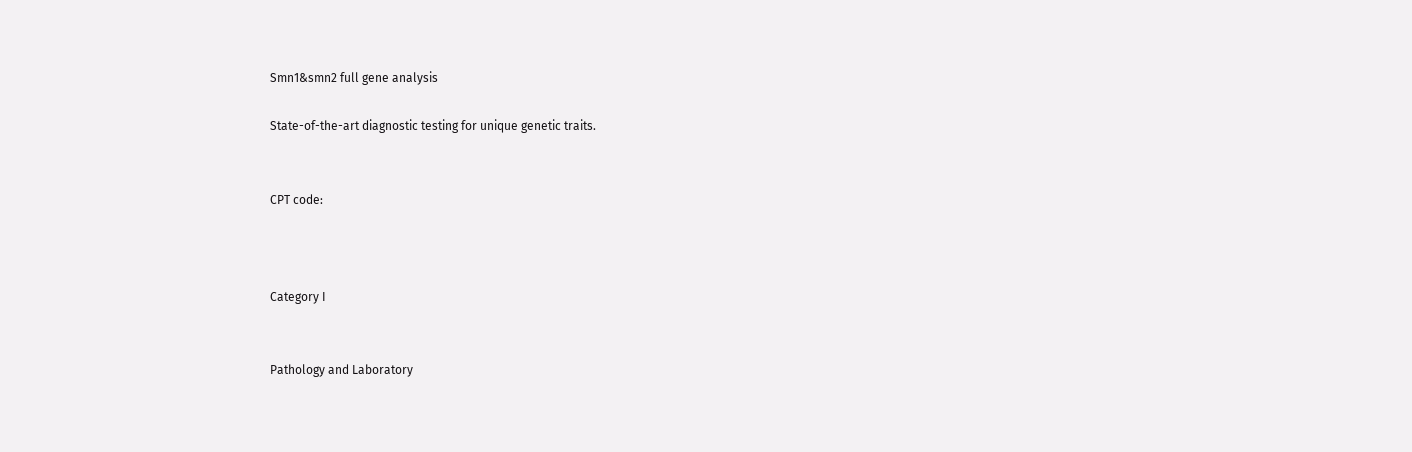Smn1&smn2 full gene analysis

State-of-the-art diagnostic testing for unique genetic traits.


CPT code:



Category I


Pathology and Laboratory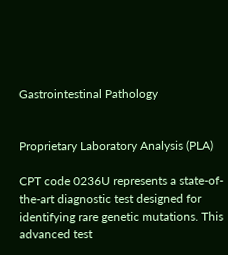Gastrointestinal Pathology


Proprietary Laboratory Analysis (PLA)

CPT code 0236U represents a state-of-the-art diagnostic test designed for identifying rare genetic mutations. This advanced test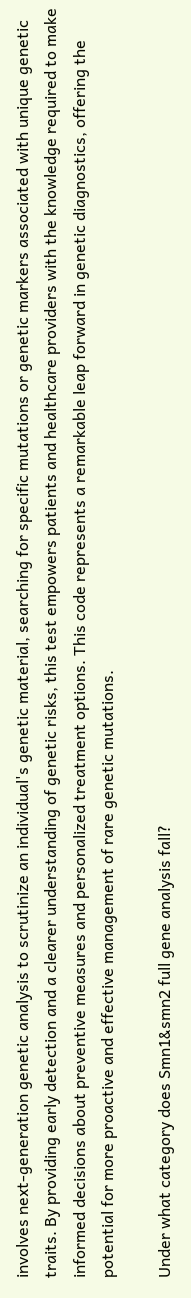involves next-generation genetic analysis to scrutinize an individual's genetic material, searching for specific mutations or genetic markers associated with unique genetic traits. By providing early detection and a clearer understanding of genetic risks, this test empowers patients and healthcare providers with the knowledge required to make informed decisions about preventive measures and personalized treatment options. This code represents a remarkable leap forward in genetic diagnostics, offering the potential for more proactive and effective management of rare genetic mutations.

Under what category does Smn1&smn2 full gene analysis fall?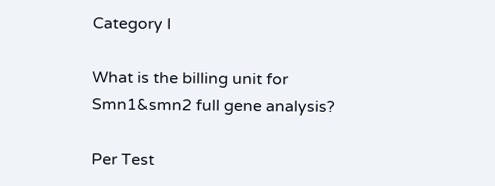Category I

What is the billing unit for Smn1&smn2 full gene analysis?

Per Test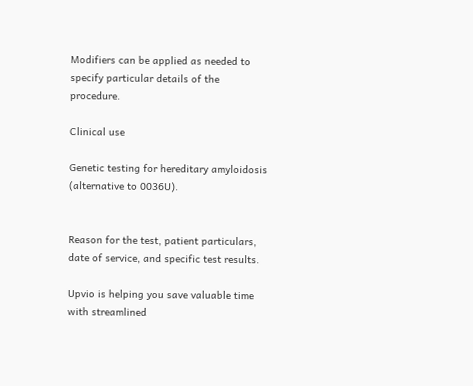Modifiers can be applied as needed to specify particular details of the procedure.

Clinical use

Genetic testing for hereditary amyloidosis (alternative to 0036U).


Reason for the test, patient particulars, date of service, and specific test results.

Upvio is helping you save valuable time with streamlined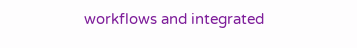workflows and integrated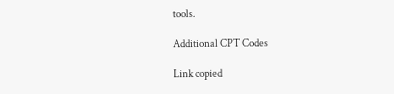tools.

Additional CPT Codes

Link copied